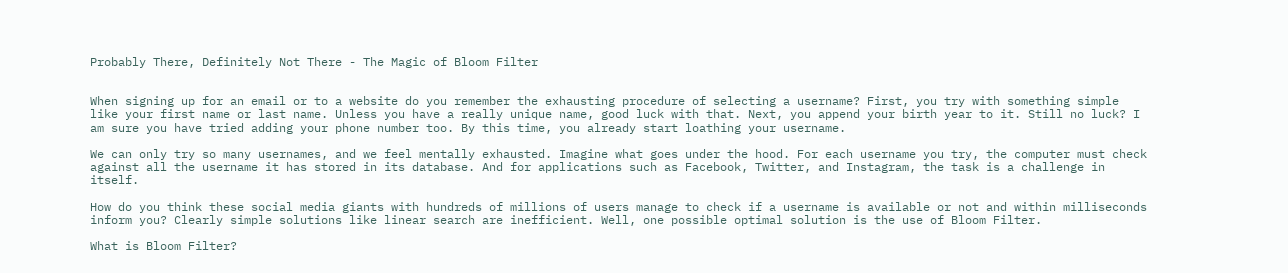Probably There, Definitely Not There - The Magic of Bloom Filter


When signing up for an email or to a website do you remember the exhausting procedure of selecting a username? First, you try with something simple like your first name or last name. Unless you have a really unique name, good luck with that. Next, you append your birth year to it. Still no luck? I am sure you have tried adding your phone number too. By this time, you already start loathing your username.

We can only try so many usernames, and we feel mentally exhausted. Imagine what goes under the hood. For each username you try, the computer must check against all the username it has stored in its database. And for applications such as Facebook, Twitter, and Instagram, the task is a challenge in itself.

How do you think these social media giants with hundreds of millions of users manage to check if a username is available or not and within milliseconds inform you? Clearly simple solutions like linear search are inefficient. Well, one possible optimal solution is the use of Bloom Filter.

What is Bloom Filter?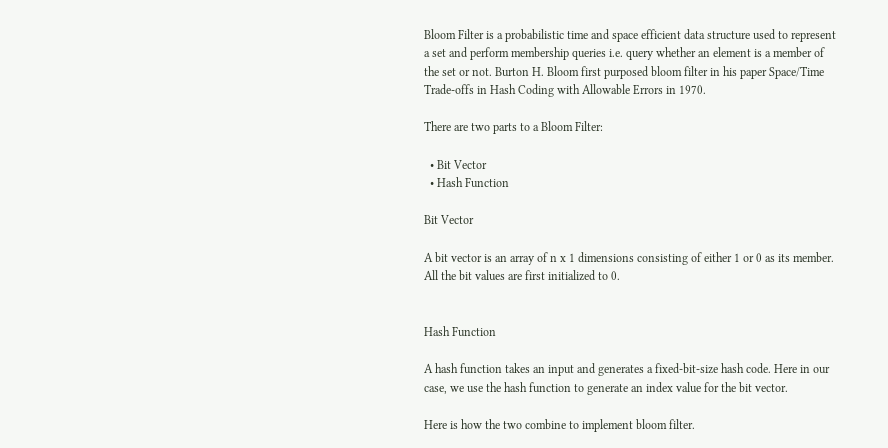Bloom Filter is a probabilistic time and space efficient data structure used to represent a set and perform membership queries i.e. query whether an element is a member of the set or not. Burton H. Bloom first purposed bloom filter in his paper Space/Time Trade-offs in Hash Coding with Allowable Errors in 1970.

There are two parts to a Bloom Filter:

  • Bit Vector
  • Hash Function

Bit Vector

A bit vector is an array of n x 1 dimensions consisting of either 1 or 0 as its member. All the bit values are first initialized to 0.


Hash Function

A hash function takes an input and generates a fixed-bit-size hash code. Here in our case, we use the hash function to generate an index value for the bit vector.

Here is how the two combine to implement bloom filter.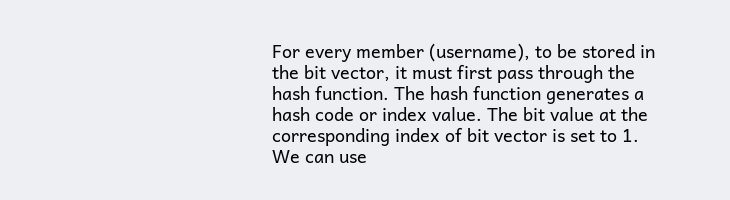For every member (username), to be stored in the bit vector, it must first pass through the hash function. The hash function generates a hash code or index value. The bit value at the corresponding index of bit vector is set to 1. We can use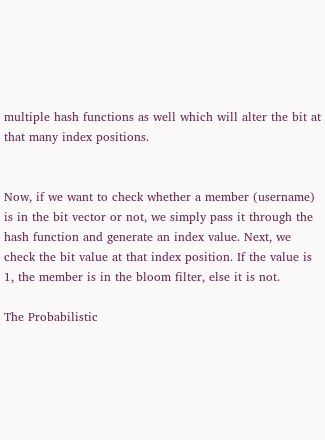multiple hash functions as well which will alter the bit at that many index positions.


Now, if we want to check whether a member (username) is in the bit vector or not, we simply pass it through the hash function and generate an index value. Next, we check the bit value at that index position. If the value is 1, the member is in the bloom filter, else it is not.

The Probabilistic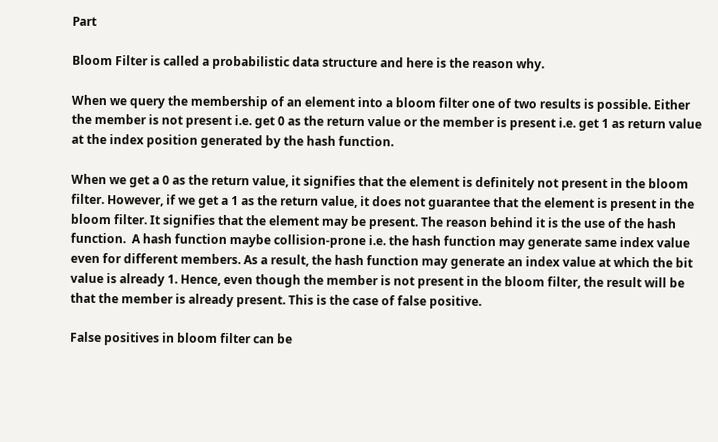Part

Bloom Filter is called a probabilistic data structure and here is the reason why.

When we query the membership of an element into a bloom filter one of two results is possible. Either the member is not present i.e. get 0 as the return value or the member is present i.e. get 1 as return value at the index position generated by the hash function.

When we get a 0 as the return value, it signifies that the element is definitely not present in the bloom filter. However, if we get a 1 as the return value, it does not guarantee that the element is present in the bloom filter. It signifies that the element may be present. The reason behind it is the use of the hash function.  A hash function maybe collision-prone i.e. the hash function may generate same index value even for different members. As a result, the hash function may generate an index value at which the bit value is already 1. Hence, even though the member is not present in the bloom filter, the result will be that the member is already present. This is the case of false positive.

False positives in bloom filter can be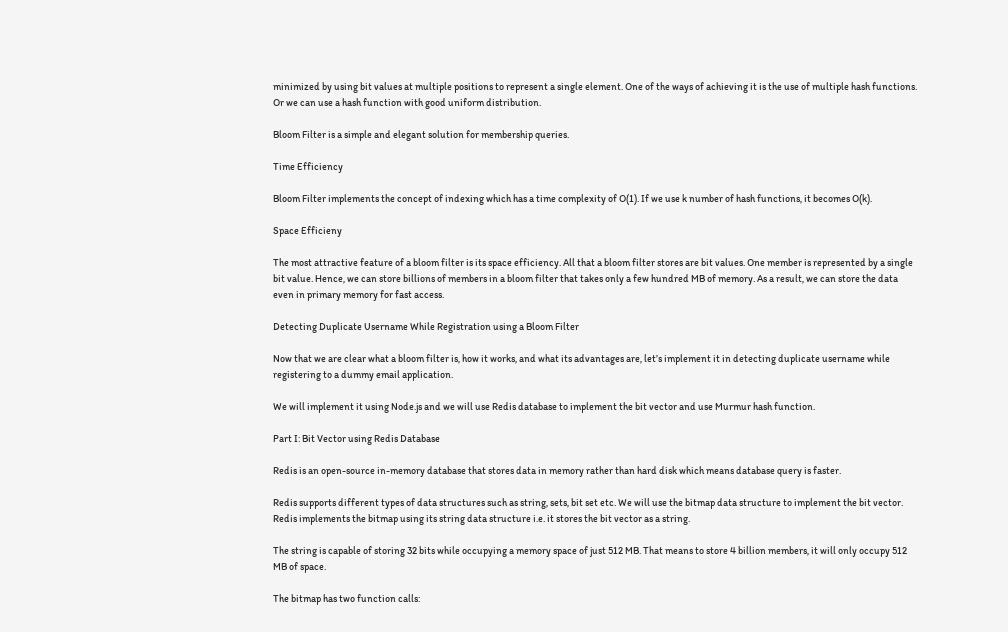minimized by using bit values at multiple positions to represent a single element. One of the ways of achieving it is the use of multiple hash functions. Or we can use a hash function with good uniform distribution.

Bloom Filter is a simple and elegant solution for membership queries.

Time Efficiency

Bloom Filter implements the concept of indexing which has a time complexity of O(1). If we use k number of hash functions, it becomes O(k).

Space Efficieny

The most attractive feature of a bloom filter is its space efficiency. All that a bloom filter stores are bit values. One member is represented by a single bit value. Hence, we can store billions of members in a bloom filter that takes only a few hundred MB of memory. As a result, we can store the data even in primary memory for fast access.

Detecting Duplicate Username While Registration using a Bloom Filter

Now that we are clear what a bloom filter is, how it works, and what its advantages are, let’s implement it in detecting duplicate username while registering to a dummy email application.

We will implement it using Node.js and we will use Redis database to implement the bit vector and use Murmur hash function.

Part I: Bit Vector using Redis Database

Redis is an open-source in-memory database that stores data in memory rather than hard disk which means database query is faster.

Redis supports different types of data structures such as string, sets, bit set etc. We will use the bitmap data structure to implement the bit vector. Redis implements the bitmap using its string data structure i.e. it stores the bit vector as a string.

The string is capable of storing 32 bits while occupying a memory space of just 512 MB. That means to store 4 billion members, it will only occupy 512 MB of space.

The bitmap has two function calls: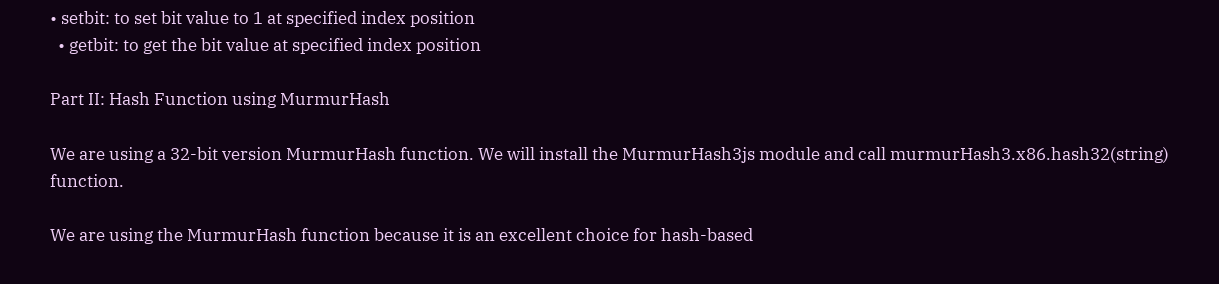• setbit: to set bit value to 1 at specified index position
  • getbit: to get the bit value at specified index position

Part II: Hash Function using MurmurHash

We are using a 32-bit version MurmurHash function. We will install the MurmurHash3js module and call murmurHash3.x86.hash32(string) function.

We are using the MurmurHash function because it is an excellent choice for hash-based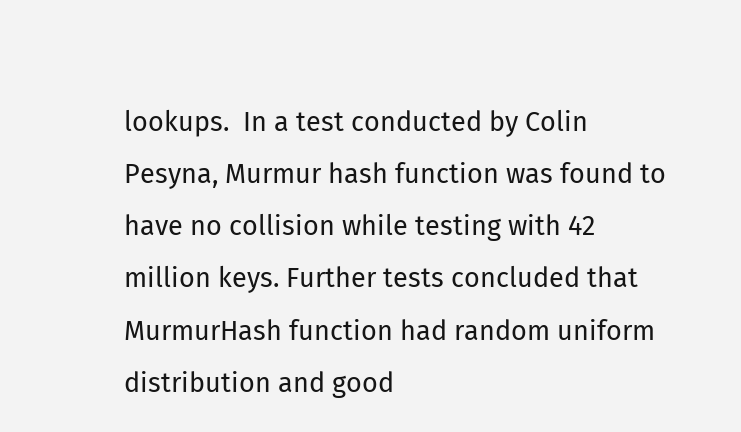lookups.  In a test conducted by Colin Pesyna, Murmur hash function was found to have no collision while testing with 42 million keys. Further tests concluded that MurmurHash function had random uniform distribution and good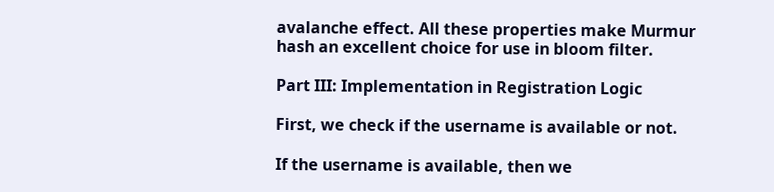avalanche effect. All these properties make Murmur hash an excellent choice for use in bloom filter.

Part III: Implementation in Registration Logic

First, we check if the username is available or not.

If the username is available, then we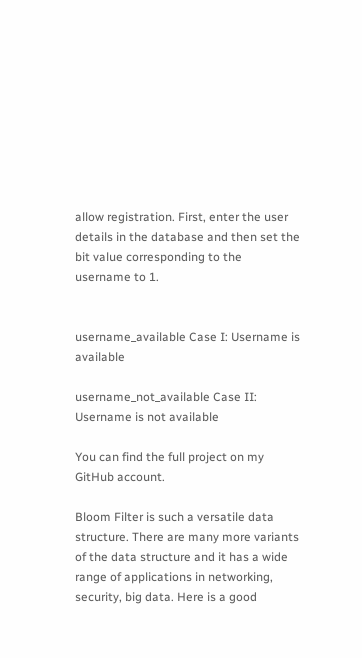allow registration. First, enter the user details in the database and then set the bit value corresponding to the username to 1.


username_available Case I: Username is available

username_not_available Case II: Username is not available

You can find the full project on my GitHub account.

Bloom Filter is such a versatile data structure. There are many more variants of the data structure and it has a wide range of applications in networking, security, big data. Here is a good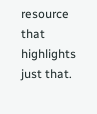resource that highlights just that.